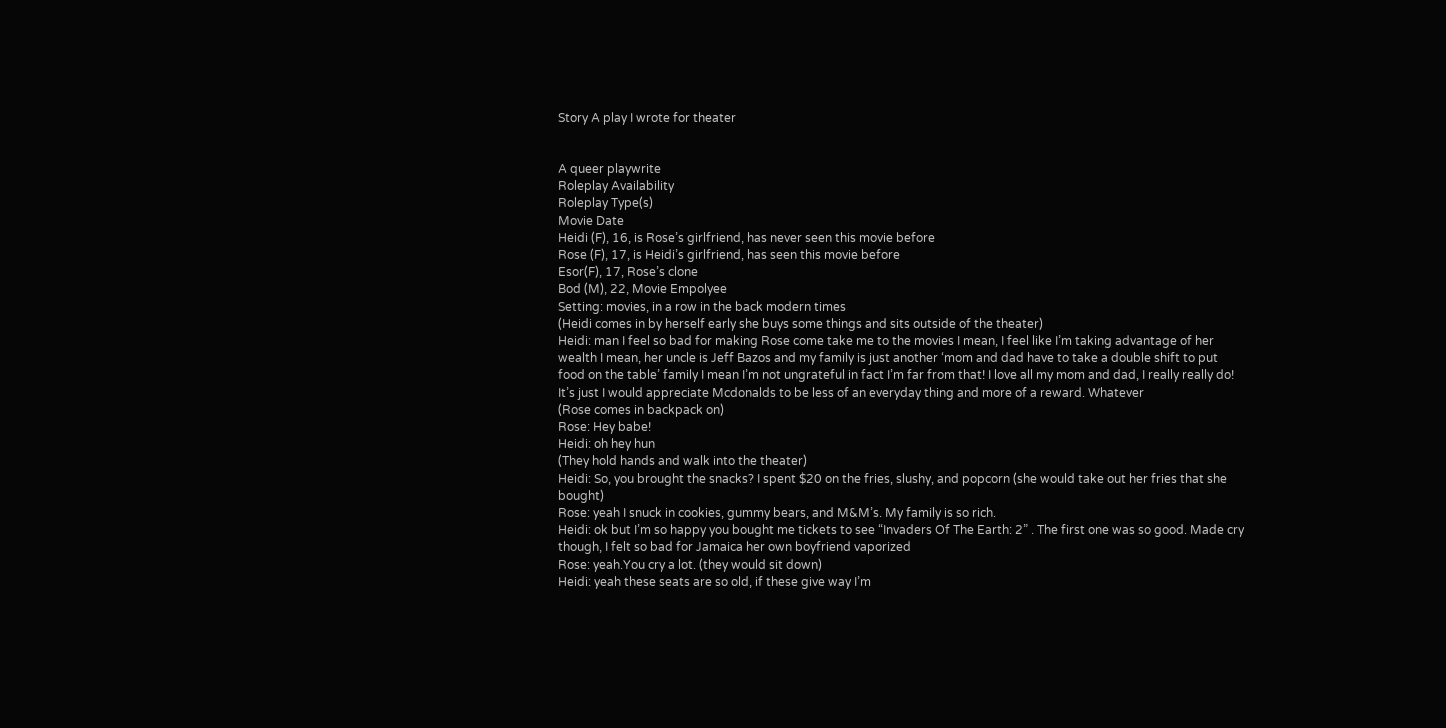Story A play I wrote for theater


A queer playwrite
Roleplay Availability
Roleplay Type(s)
Movie Date
Heidi (F), 16, is Rose’s girlfriend, has never seen this movie before
Rose (F), 17, is Heidi’s girlfriend, has seen this movie before
Esor(F), 17, Rose’s clone
Bod (M), 22, Movie Empolyee
Setting: movies, in a row in the back modern times
(Heidi comes in by herself early she buys some things and sits outside of the theater)
Heidi: man I feel so bad for making Rose come take me to the movies I mean, I feel like I’m taking advantage of her wealth I mean, her uncle is Jeff Bazos and my family is just another ‘mom and dad have to take a double shift to put food on the table’ family I mean I’m not ungrateful in fact I’m far from that! I love all my mom and dad, I really really do! It’s just I would appreciate Mcdonalds to be less of an everyday thing and more of a reward. Whatever
(Rose comes in backpack on)
Rose: Hey babe!
Heidi: oh hey hun
(They hold hands and walk into the theater)
Heidi: So, you brought the snacks? I spent $20 on the fries, slushy, and popcorn (she would take out her fries that she bought)
Rose: yeah I snuck in cookies, gummy bears, and M&M’s. My family is so rich.
Heidi: ok but I’m so happy you bought me tickets to see “Invaders Of The Earth: 2” . The first one was so good. Made cry though, I felt so bad for Jamaica her own boyfriend vaporized
Rose: yeah.You cry a lot. (they would sit down)
Heidi: yeah these seats are so old, if these give way I’m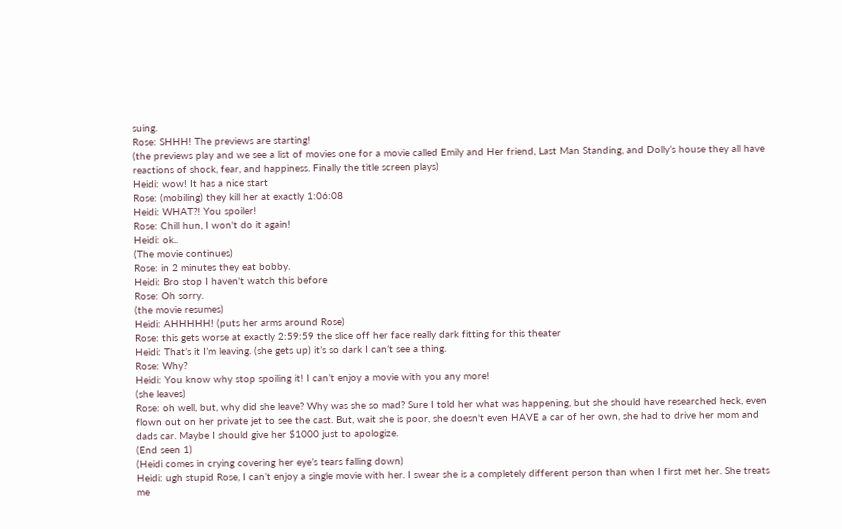suing.
Rose: SHHH! The previews are starting!
(the previews play and we see a list of movies one for a movie called Emily and Her friend, Last Man Standing, and Dolly’s house they all have reactions of shock, fear, and happiness. Finally the title screen plays)
Heidi: wow! It has a nice start
Rose: (mobiling) they kill her at exactly 1:06:08
Heidi: WHAT?! You spoiler!
Rose: Chill hun, I won't do it again!
Heidi: ok..
(The movie continues)
Rose: in 2 minutes they eat bobby.
Heidi: Bro stop I haven't watch this before
Rose: Oh sorry.
(the movie resumes)
Heidi: AHHHHH! (puts her arms around Rose)
Rose: this gets worse at exactly 2:59:59 the slice off her face really dark fitting for this theater
Heidi: That’s it I’m leaving. (she gets up) it’s so dark I can’t see a thing.
Rose: Why?
Heidi: You know why stop spoiling it! I can’t enjoy a movie with you any more!
(she leaves)
Rose: oh well, but, why did she leave? Why was she so mad? Sure I told her what was happening, but she should have researched heck, even flown out on her private jet to see the cast. But, wait she is poor, she doesn't even HAVE a car of her own, she had to drive her mom and dads car. Maybe I should give her $1000 just to apologize.
(End seen 1)
(Heidi comes in crying covering her eye’s tears falling down)
Heidi: ugh stupid Rose, I can’t enjoy a single movie with her. I swear she is a completely different person than when I first met her. She treats me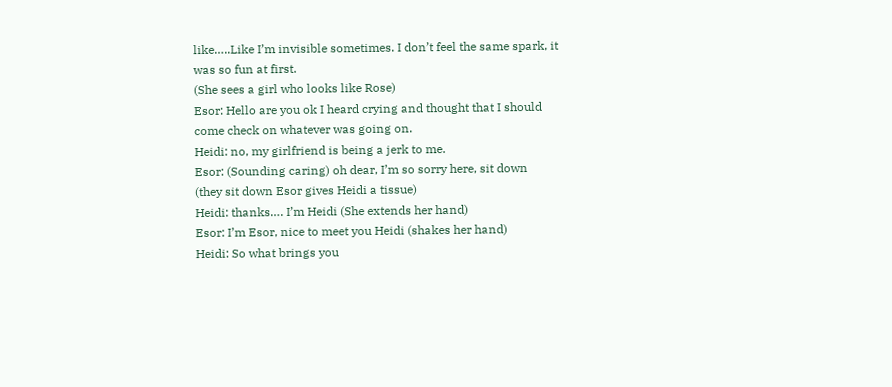like…..Like I’m invisible sometimes. I don’t feel the same spark, it was so fun at first.
(She sees a girl who looks like Rose)
Esor: Hello are you ok I heard crying and thought that I should come check on whatever was going on.
Heidi: no, my girlfriend is being a jerk to me.
Esor: (Sounding caring) oh dear, I’m so sorry here, sit down
(they sit down Esor gives Heidi a tissue)
Heidi: thanks…. I’m Heidi (She extends her hand)
Esor: I’m Esor, nice to meet you Heidi (shakes her hand)
Heidi: So what brings you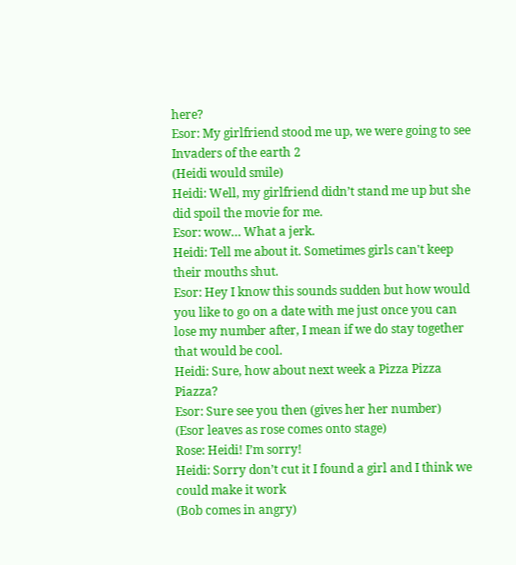here?
Esor: My girlfriend stood me up, we were going to see Invaders of the earth 2
(Heidi would smile)
Heidi: Well, my girlfriend didn’t stand me up but she did spoil the movie for me.
Esor: wow… What a jerk.
Heidi: Tell me about it. Sometimes girls can't keep their mouths shut.
Esor: Hey I know this sounds sudden but how would you like to go on a date with me just once you can lose my number after, I mean if we do stay together that would be cool.
Heidi: Sure, how about next week a Pizza Pizza Piazza?
Esor: Sure see you then (gives her her number)
(Esor leaves as rose comes onto stage)
Rose: Heidi! I’m sorry!
Heidi: Sorry don’t cut it I found a girl and I think we could make it work
(Bob comes in angry)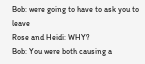Bob: were going to have to ask you to leave
Rose and Heidi: WHY?
Bob: You were both causing a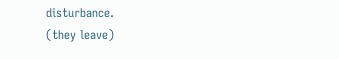disturbance.
(they leave)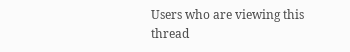Users who are viewing this thread